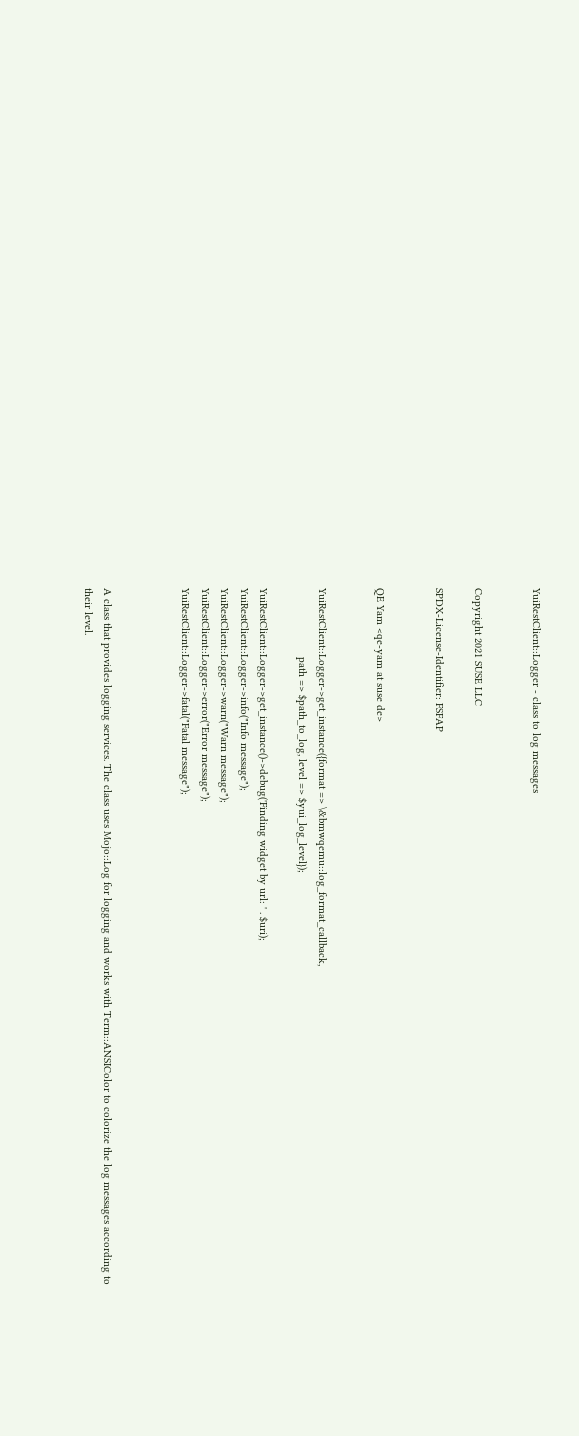YuiRestClient::Logger - class to log messages


Copyright 2021 SUSE LLC

SPDX-License-Identifier: FSFAP


QE Yam <qe-yam at suse de>


YuiRestClient::Logger->get_instance({format => \&bmwqemu::log_format_callback,
                       path => $path_to_log, level => $yui_log_level});

YuiRestClient::Logger->get_instance()->debug('Finding widget by url: ' . $uri);
YuiRestClient::Logger->info("Info message");
YuiRestClient::Logger->warn("Warn message");
YuiRestClient::Logger->error("Error message");
YuiRestClient::Logger->fatal("Fatal message");



A class that provides logging services. The class uses Mojo::Log for logging and works with Term::ANSIColor to colorize the log messages according to their level.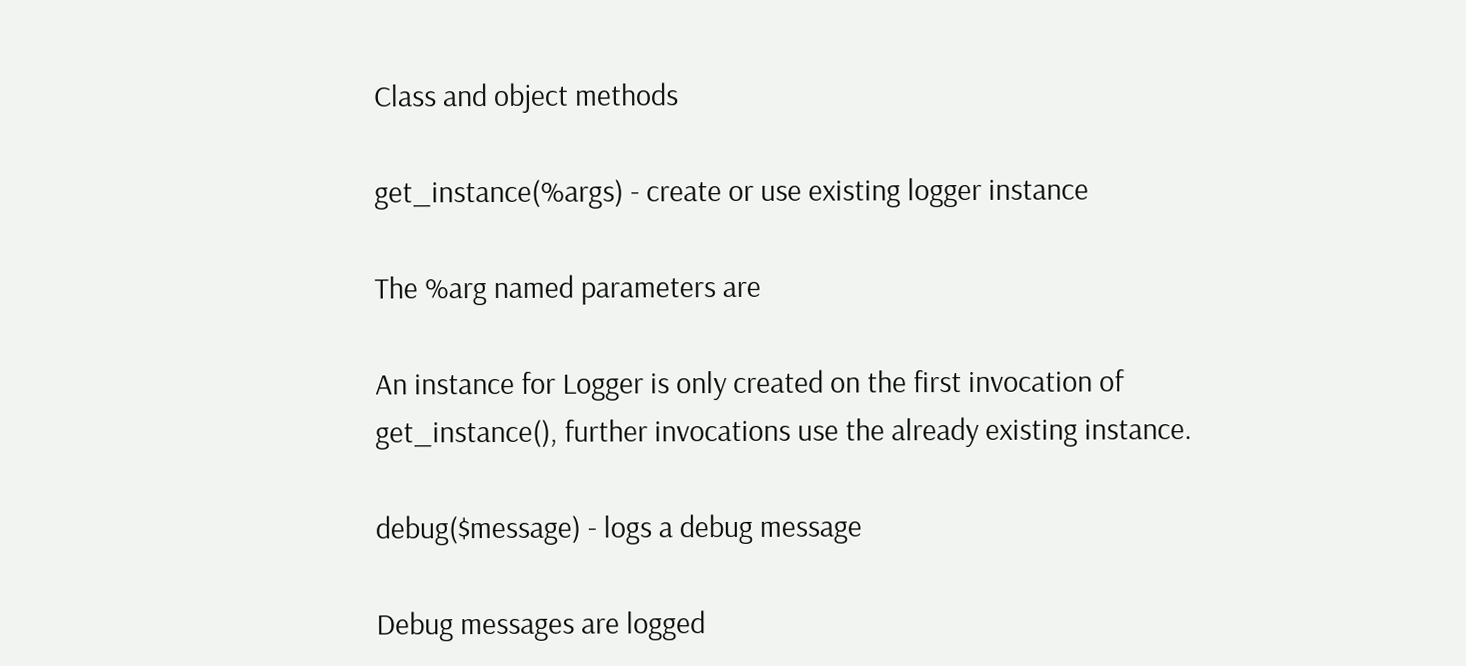Class and object methods

get_instance(%args) - create or use existing logger instance

The %arg named parameters are

An instance for Logger is only created on the first invocation of get_instance(), further invocations use the already existing instance.

debug($message) - logs a debug message

Debug messages are logged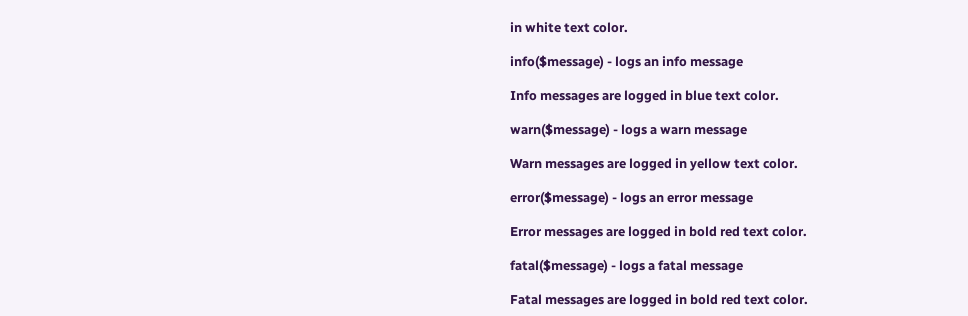in white text color.

info($message) - logs an info message

Info messages are logged in blue text color.

warn($message) - logs a warn message

Warn messages are logged in yellow text color.

error($message) - logs an error message

Error messages are logged in bold red text color.

fatal($message) - logs a fatal message

Fatal messages are logged in bold red text color.